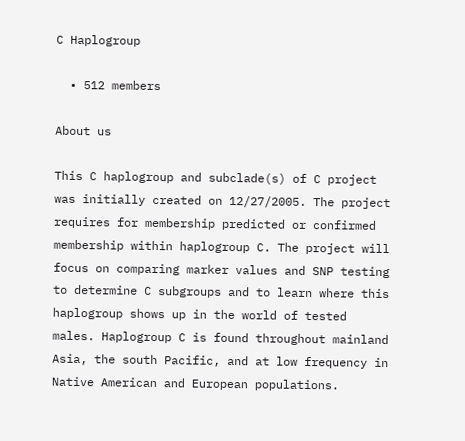C Haplogroup

  • 512 members

About us

This C haplogroup and subclade(s) of C project was initially created on 12/27/2005. The project requires for membership predicted or confirmed membership within haplogroup C. The project will focus on comparing marker values and SNP testing to determine C subgroups and to learn where this haplogroup shows up in the world of tested males. Haplogroup C is found throughout mainland Asia, the south Pacific, and at low frequency in Native American and European populations.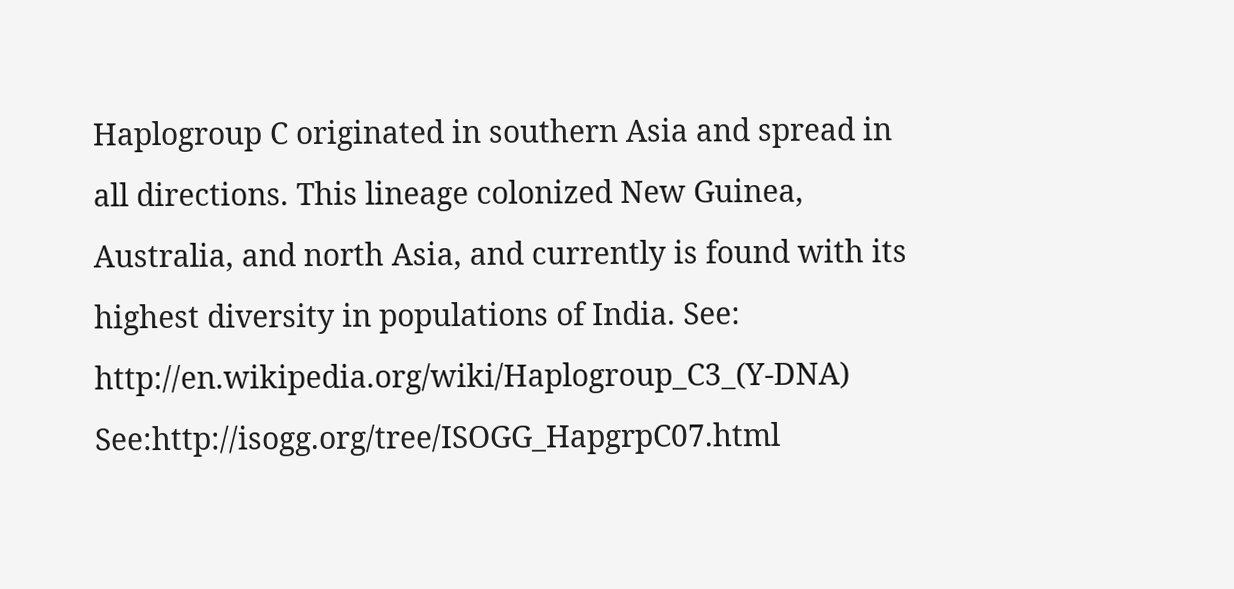Haplogroup C originated in southern Asia and spread in all directions. This lineage colonized New Guinea, Australia, and north Asia, and currently is found with its highest diversity in populations of India. See: http://en.wikipedia.org/wiki/Haplogroup_C3_(Y-DNA) See:http://isogg.org/tree/ISOGG_HapgrpC07.html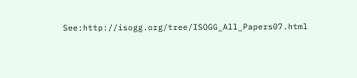See:http://isogg.org/tree/ISOGG_All_Papers07.html